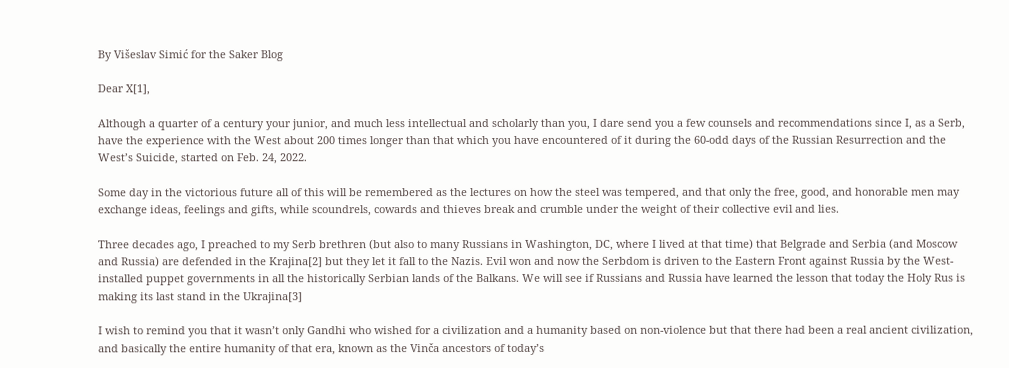By Višeslav Simić for the Saker Blog

Dear X[1],

Although a quarter of a century your junior, and much less intellectual and scholarly than you, I dare send you a few counsels and recommendations since I, as a Serb, have the experience with the West about 200 times longer than that which you have encountered of it during the 60-odd days of the Russian Resurrection and the West’s Suicide, started on Feb. 24, 2022.

Some day in the victorious future all of this will be remembered as the lectures on how the steel was tempered, and that only the free, good, and honorable men may exchange ideas, feelings and gifts, while scoundrels, cowards and thieves break and crumble under the weight of their collective evil and lies.

Three decades ago, I preached to my Serb brethren (but also to many Russians in Washington, DC, where I lived at that time) that Belgrade and Serbia (and Moscow and Russia) are defended in the Krajina[2] but they let it fall to the Nazis. Evil won and now the Serbdom is driven to the Eastern Front against Russia by the West-installed puppet governments in all the historically Serbian lands of the Balkans. We will see if Russians and Russia have learned the lesson that today the Holy Rus is making its last stand in the Ukrajina[3]

I wish to remind you that it wasn’t only Gandhi who wished for a civilization and a humanity based on non-violence but that there had been a real ancient civilization, and basically the entire humanity of that era, known as the Vinča ancestors of today’s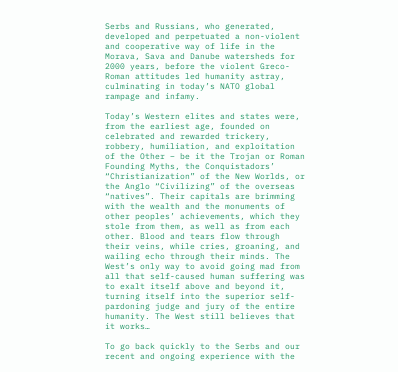Serbs and Russians, who generated, developed and perpetuated a non-violent and cooperative way of life in the Morava, Sava and Danube watersheds for 2000 years, before the violent Greco-Roman attitudes led humanity astray, culminating in today’s NATO global rampage and infamy.

Today’s Western elites and states were, from the earliest age, founded on celebrated and rewarded trickery, robbery, humiliation, and exploitation of the Other – be it the Trojan or Roman Founding Myths, the Conquistadors’ “Christianization” of the New Worlds, or the Anglo “Civilizing” of the overseas “natives”. Their capitals are brimming with the wealth and the monuments of other peoples’ achievements, which they stole from them, as well as from each other. Blood and tears flow through their veins, while cries, groaning, and wailing echo through their minds. The West’s only way to avoid going mad from all that self-caused human suffering was to exalt itself above and beyond it, turning itself into the superior self-pardoning judge and jury of the entire humanity. The West still believes that it works…

To go back quickly to the Serbs and our recent and ongoing experience with the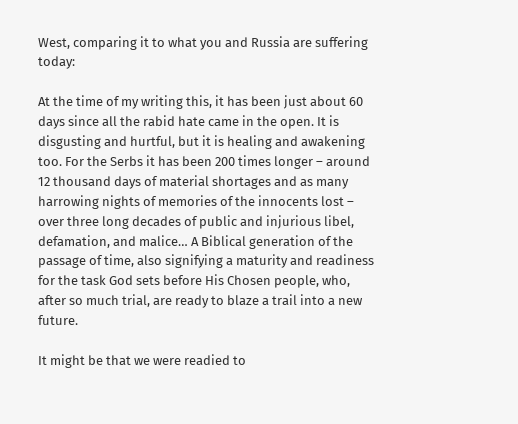West, comparing it to what you and Russia are suffering today:

At the time of my writing this, it has been just about 60 days since all the rabid hate came in the open. It is disgusting and hurtful, but it is healing and awakening too. For the Serbs it has been 200 times longer – around 12 thousand days of material shortages and as many harrowing nights of memories of the innocents lost – over three long decades of public and injurious libel, defamation, and malice… A Biblical generation of the passage of time, also signifying a maturity and readiness for the task God sets before His Chosen people, who, after so much trial, are ready to blaze a trail into a new future.

It might be that we were readied to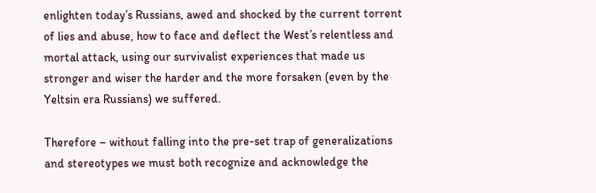enlighten today’s Russians, awed and shocked by the current torrent of lies and abuse, how to face and deflect the West’s relentless and mortal attack, using our survivalist experiences that made us stronger and wiser the harder and the more forsaken (even by the Yeltsin era Russians) we suffered.

Therefore – without falling into the pre-set trap of generalizations and stereotypes we must both recognize and acknowledge the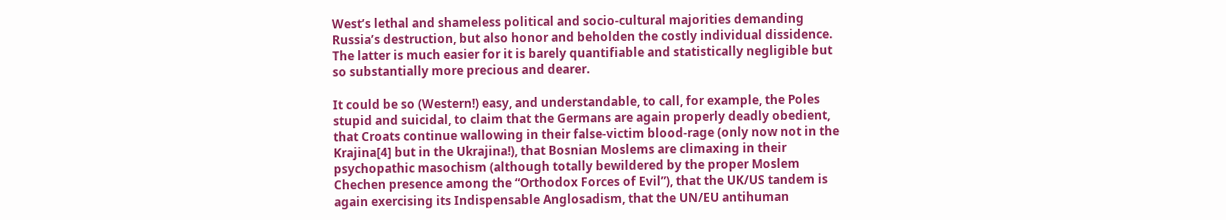West’s lethal and shameless political and socio-cultural majorities demanding Russia’s destruction, but also honor and beholden the costly individual dissidence. The latter is much easier for it is barely quantifiable and statistically negligible but so substantially more precious and dearer.

It could be so (Western!) easy, and understandable, to call, for example, the Poles stupid and suicidal, to claim that the Germans are again properly deadly obedient, that Croats continue wallowing in their false-victim blood-rage (only now not in the Krajina[4] but in the Ukrajina!), that Bosnian Moslems are climaxing in their psychopathic masochism (although totally bewildered by the proper Moslem Chechen presence among the “Orthodox Forces of Evil”), that the UK/US tandem is again exercising its Indispensable Anglosadism, that the UN/EU antihuman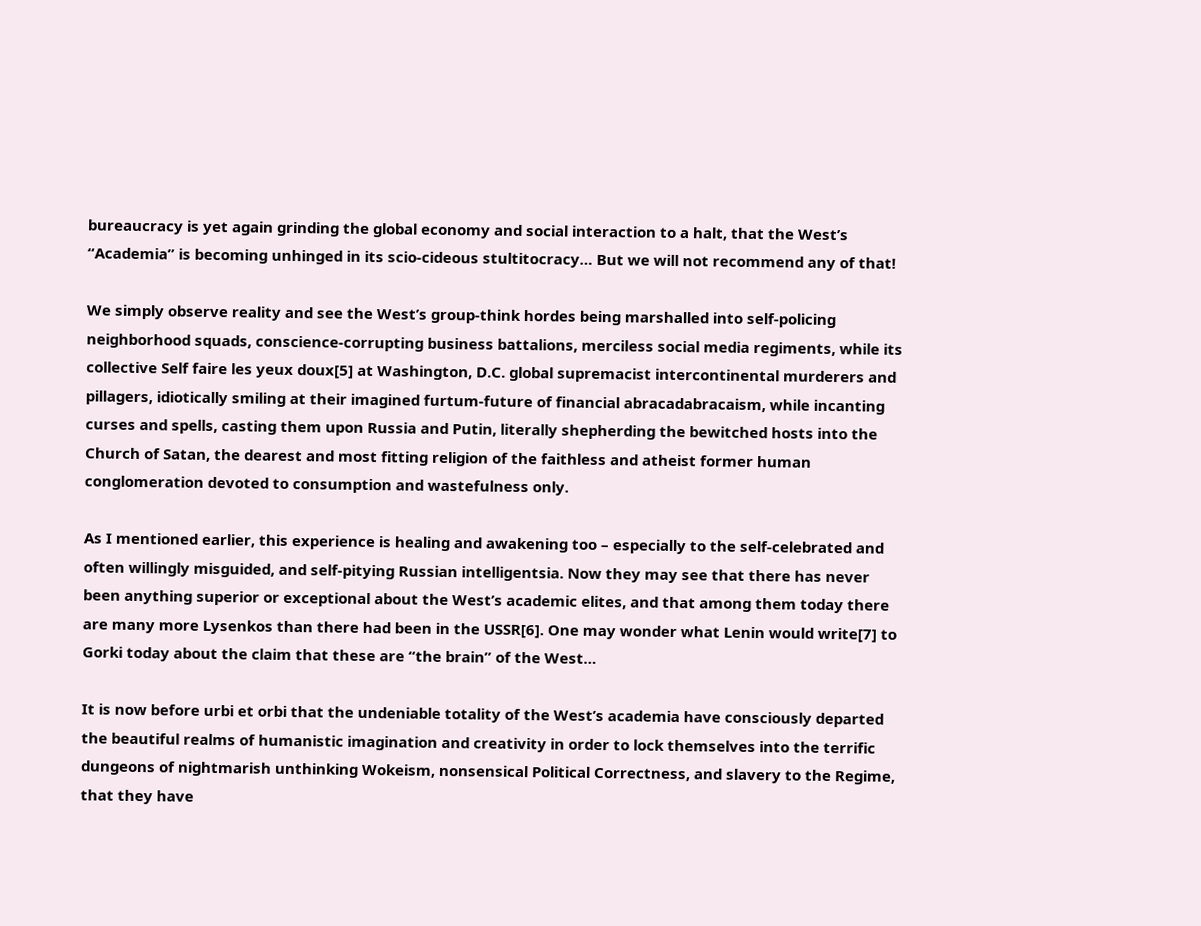bureaucracy is yet again grinding the global economy and social interaction to a halt, that the West’s “Academia” is becoming unhinged in its scio-cideous stultitocracy… But we will not recommend any of that!

We simply observe reality and see the West’s group-think hordes being marshalled into self-policing neighborhood squads, conscience-corrupting business battalions, merciless social media regiments, while its collective Self faire les yeux doux[5] at Washington, D.C. global supremacist intercontinental murderers and pillagers, idiotically smiling at their imagined furtum-future of financial abracadabracaism, while incanting curses and spells, casting them upon Russia and Putin, literally shepherding the bewitched hosts into the Church of Satan, the dearest and most fitting religion of the faithless and atheist former human conglomeration devoted to consumption and wastefulness only.

As I mentioned earlier, this experience is healing and awakening too – especially to the self-celebrated and often willingly misguided, and self-pitying Russian intelligentsia. Now they may see that there has never been anything superior or exceptional about the West’s academic elites, and that among them today there are many more Lysenkos than there had been in the USSR[6]. One may wonder what Lenin would write[7] to Gorki today about the claim that these are “the brain” of the West…

It is now before urbi et orbi that the undeniable totality of the West’s academia have consciously departed the beautiful realms of humanistic imagination and creativity in order to lock themselves into the terrific dungeons of nightmarish unthinking Wokeism, nonsensical Political Correctness, and slavery to the Regime, that they have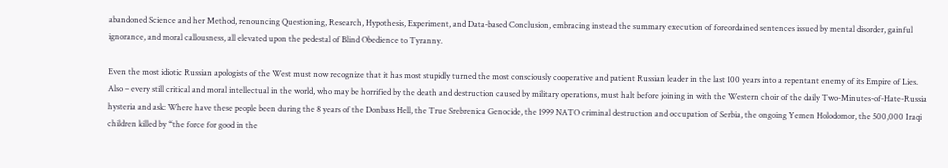abandoned Science and her Method, renouncing Questioning, Research, Hypothesis, Experiment, and Data-based Conclusion, embracing instead the summary execution of foreordained sentences issued by mental disorder, gainful ignorance, and moral callousness, all elevated upon the pedestal of Blind Obedience to Tyranny.

Even the most idiotic Russian apologists of the West must now recognize that it has most stupidly turned the most consciously cooperative and patient Russian leader in the last 100 years into a repentant enemy of its Empire of Lies. Also – every still critical and moral intellectual in the world, who may be horrified by the death and destruction caused by military operations, must halt before joining in with the Western choir of the daily Two-Minutes-of-Hate-Russia hysteria and ask: Where have these people been during the 8 years of the Donbass Hell, the True Srebrenica Genocide, the 1999 NATO criminal destruction and occupation of Serbia, the ongoing Yemen Holodomor, the 500,000 Iraqi children killed by “the force for good in the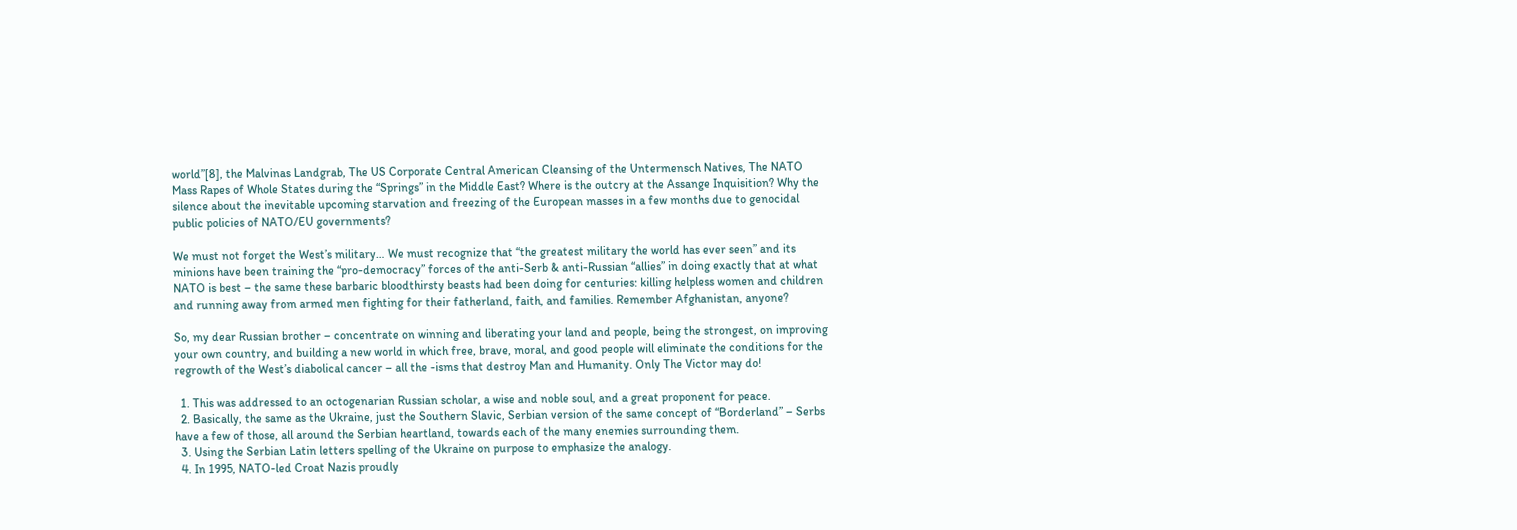world”[8], the Malvinas Landgrab, The US Corporate Central American Cleansing of the Untermensch Natives, The NATO Mass Rapes of Whole States during the “Springs” in the Middle East? Where is the outcry at the Assange Inquisition? Why the silence about the inevitable upcoming starvation and freezing of the European masses in a few months due to genocidal public policies of NATO/EU governments?

We must not forget the West’s military… We must recognize that “the greatest military the world has ever seen” and its minions have been training the “pro-democracy” forces of the anti-Serb & anti-Russian “allies” in doing exactly that at what NATO is best – the same these barbaric bloodthirsty beasts had been doing for centuries: killing helpless women and children and running away from armed men fighting for their fatherland, faith, and families. Remember Afghanistan, anyone?

So, my dear Russian brother – concentrate on winning and liberating your land and people, being the strongest, on improving your own country, and building a new world in which free, brave, moral, and good people will eliminate the conditions for the regrowth of the West’s diabolical cancer – all the -isms that destroy Man and Humanity. Only The Victor may do!

  1. This was addressed to an octogenarian Russian scholar, a wise and noble soul, and a great proponent for peace.
  2. Basically, the same as the Ukraine, just the Southern Slavic, Serbian version of the same concept of “Borderland” – Serbs have a few of those, all around the Serbian heartland, towards each of the many enemies surrounding them.
  3. Using the Serbian Latin letters spelling of the Ukraine on purpose to emphasize the analogy.
  4. In 1995, NATO-led Croat Nazis proudly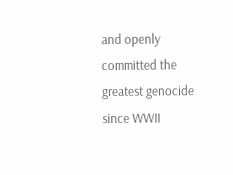and openly committed the greatest genocide since WWII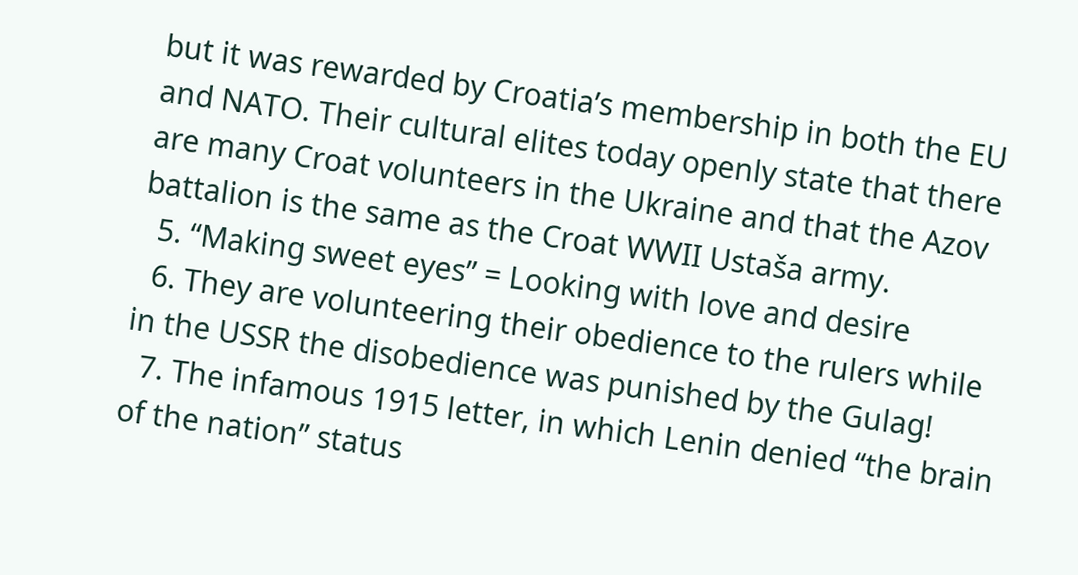but it was rewarded by Croatia’s membership in both the EU and NATO. Their cultural elites today openly state that there are many Croat volunteers in the Ukraine and that the Azov battalion is the same as the Croat WWII Ustaša army.
  5. “Making sweet eyes” = Looking with love and desire
  6. They are volunteering their obedience to the rulers while in the USSR the disobedience was punished by the Gulag!
  7. The infamous 1915 letter, in which Lenin denied “the brain of the nation” status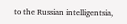to the Russian intelligentsia,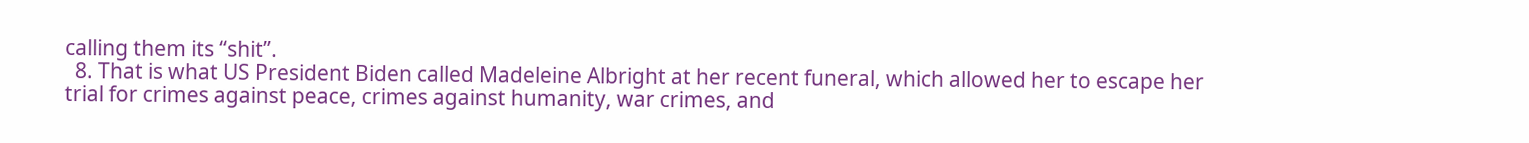calling them its “shit”.
  8. That is what US President Biden called Madeleine Albright at her recent funeral, which allowed her to escape her trial for crimes against peace, crimes against humanity, war crimes, and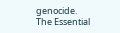genocide.
The Essential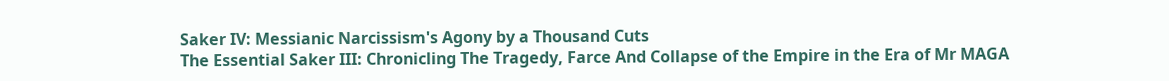Saker IV: Messianic Narcissism's Agony by a Thousand Cuts
The Essential Saker III: Chronicling The Tragedy, Farce And Collapse of the Empire in the Era of Mr MAGA